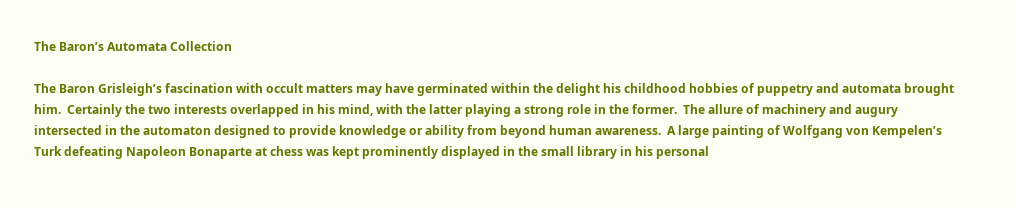The Baron’s Automata Collection

The Baron Grisleigh’s fascination with occult matters may have germinated within the delight his childhood hobbies of puppetry and automata brought him.  Certainly the two interests overlapped in his mind, with the latter playing a strong role in the former.  The allure of machinery and augury intersected in the automaton designed to provide knowledge or ability from beyond human awareness.  A large painting of Wolfgang von Kempelen’s Turk defeating Napoleon Bonaparte at chess was kept prominently displayed in the small library in his personal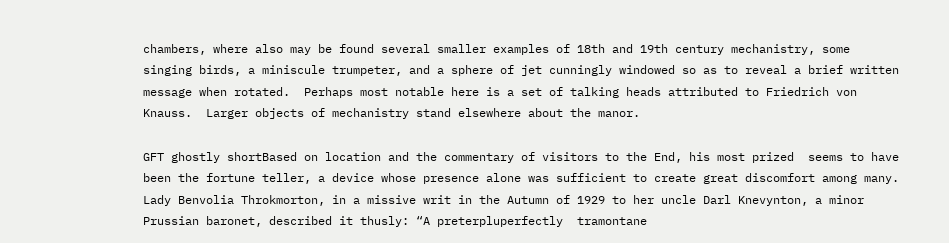chambers, where also may be found several smaller examples of 18th and 19th century mechanistry, some singing birds, a miniscule trumpeter, and a sphere of jet cunningly windowed so as to reveal a brief written message when rotated.  Perhaps most notable here is a set of talking heads attributed to Friedrich von Knauss.  Larger objects of mechanistry stand elsewhere about the manor.

GFT ghostly shortBased on location and the commentary of visitors to the End, his most prized  seems to have been the fortune teller, a device whose presence alone was sufficient to create great discomfort among many. Lady Benvolia Throkmorton, in a missive writ in the Autumn of 1929 to her uncle Darl Knevynton, a minor Prussian baronet, described it thusly: “A preterpluperfectly  tramontane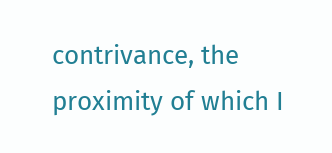contrivance, the proximity of which I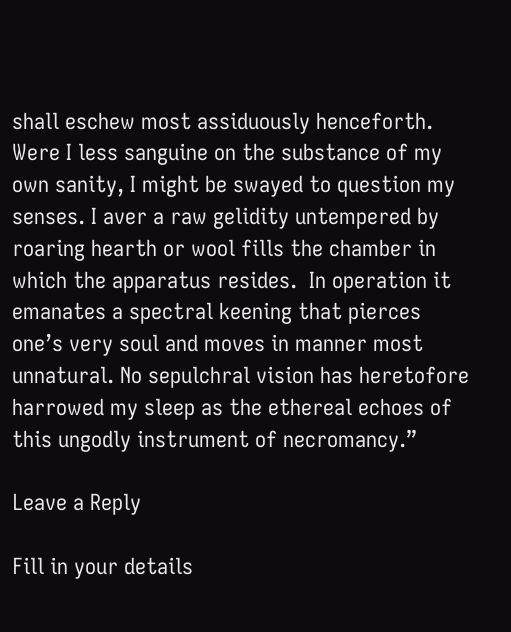shall eschew most assiduously henceforth.  Were I less sanguine on the substance of my own sanity, I might be swayed to question my senses. I aver a raw gelidity untempered by roaring hearth or wool fills the chamber in which the apparatus resides.  In operation it emanates a spectral keening that pierces one’s very soul and moves in manner most unnatural. No sepulchral vision has heretofore harrowed my sleep as the ethereal echoes of this ungodly instrument of necromancy.”

Leave a Reply

Fill in your details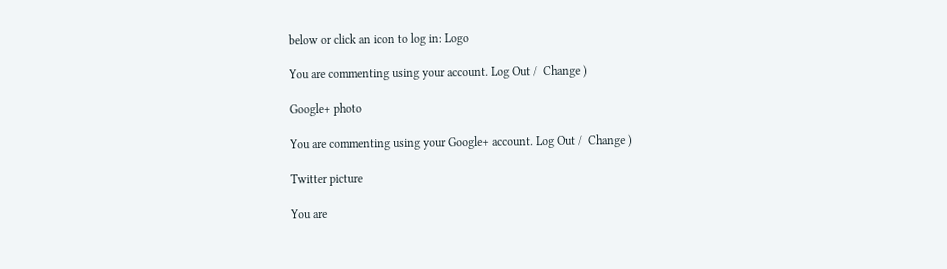below or click an icon to log in: Logo

You are commenting using your account. Log Out /  Change )

Google+ photo

You are commenting using your Google+ account. Log Out /  Change )

Twitter picture

You are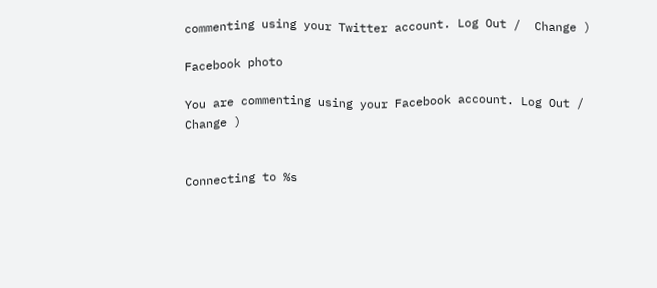commenting using your Twitter account. Log Out /  Change )

Facebook photo

You are commenting using your Facebook account. Log Out /  Change )


Connecting to %s